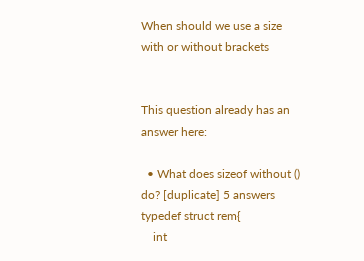When should we use a size with or without brackets


This question already has an answer here:

  • What does sizeof without () do? [duplicate] 5 answers
typedef struct rem{
    int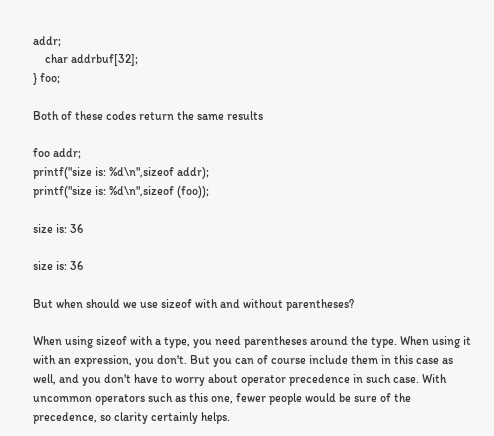addr;
    char addrbuf[32];
} foo;

Both of these codes return the same results

foo addr;
printf("size is: %d\n",sizeof addr);
printf("size is: %d\n",sizeof (foo));

size is: 36

size is: 36

But when should we use sizeof with and without parentheses?

When using sizeof with a type, you need parentheses around the type. When using it with an expression, you don't. But you can of course include them in this case as well, and you don't have to worry about operator precedence in such case. With uncommon operators such as this one, fewer people would be sure of the precedence, so clarity certainly helps.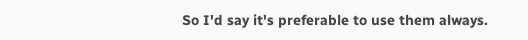So I'd say it's preferable to use them always.